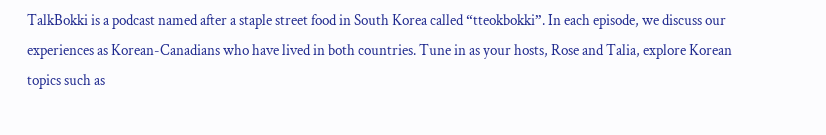TalkBokki is a podcast named after a staple street food in South Korea called “tteokbokki”. In each episode, we discuss our experiences as Korean-Canadians who have lived in both countries. Tune in as your hosts, Rose and Talia, explore Korean topics such as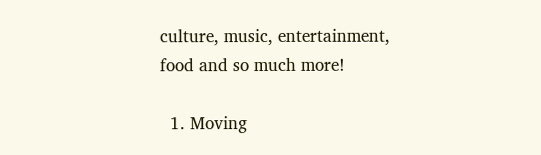culture, music, entertainment, food and so much more!

  1. Moving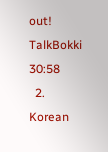out! TalkBokki 30:58
  2. Korean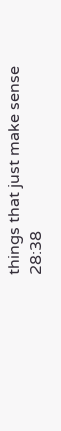things that just make sense 28:38